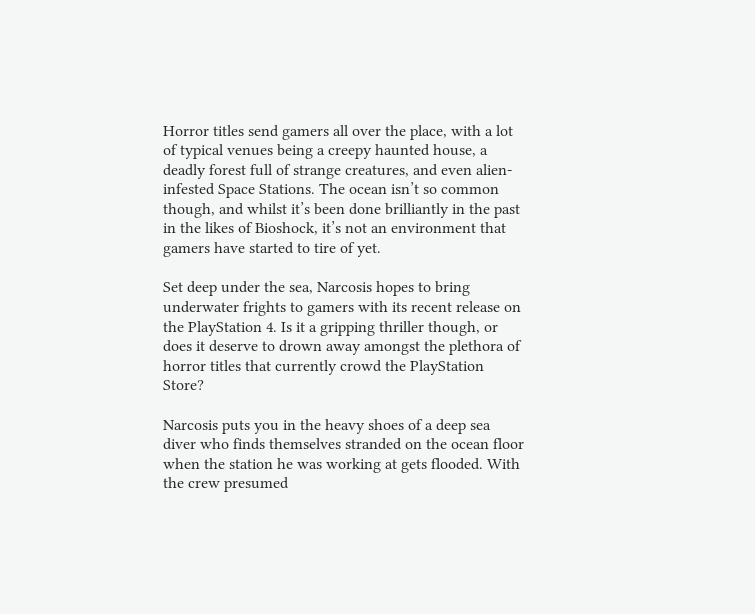Horror titles send gamers all over the place, with a lot of typical venues being a creepy haunted house, a deadly forest full of strange creatures, and even alien-infested Space Stations. The ocean isn’t so common though, and whilst it’s been done brilliantly in the past in the likes of Bioshock, it’s not an environment that gamers have started to tire of yet.

Set deep under the sea, Narcosis hopes to bring underwater frights to gamers with its recent release on the PlayStation 4. Is it a gripping thriller though, or does it deserve to drown away amongst the plethora of horror titles that currently crowd the PlayStation Store?

Narcosis puts you in the heavy shoes of a deep sea diver who finds themselves stranded on the ocean floor when the station he was working at gets flooded. With the crew presumed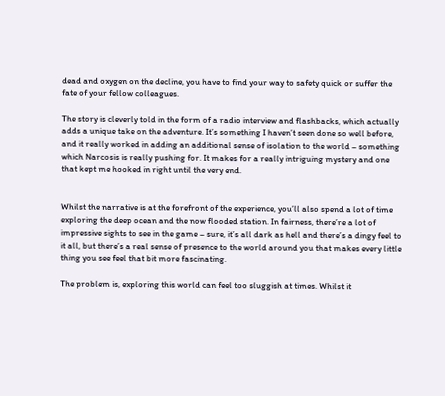dead and oxygen on the decline, you have to find your way to safety quick or suffer the fate of your fellow colleagues.

The story is cleverly told in the form of a radio interview and flashbacks, which actually adds a unique take on the adventure. It’s something I haven’t seen done so well before, and it really worked in adding an additional sense of isolation to the world – something which Narcosis is really pushing for. It makes for a really intriguing mystery and one that kept me hooked in right until the very end.


Whilst the narrative is at the forefront of the experience, you’ll also spend a lot of time exploring the deep ocean and the now flooded station. In fairness, there’re a lot of impressive sights to see in the game – sure, it’s all dark as hell and there’s a dingy feel to it all, but there’s a real sense of presence to the world around you that makes every little thing you see feel that bit more fascinating.

The problem is, exploring this world can feel too sluggish at times. Whilst it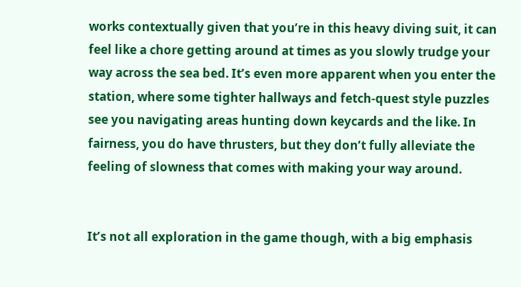works contextually given that you’re in this heavy diving suit, it can feel like a chore getting around at times as you slowly trudge your way across the sea bed. It’s even more apparent when you enter the station, where some tighter hallways and fetch-quest style puzzles see you navigating areas hunting down keycards and the like. In fairness, you do have thrusters, but they don’t fully alleviate the feeling of slowness that comes with making your way around.


It’s not all exploration in the game though, with a big emphasis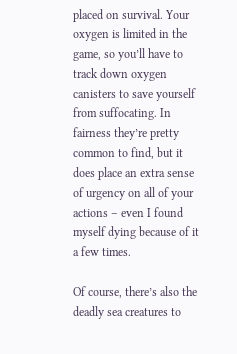placed on survival. Your oxygen is limited in the game, so you’ll have to track down oxygen canisters to save yourself from suffocating. In fairness they’re pretty common to find, but it does place an extra sense of urgency on all of your actions – even I found myself dying because of it a few times.

Of course, there’s also the deadly sea creatures to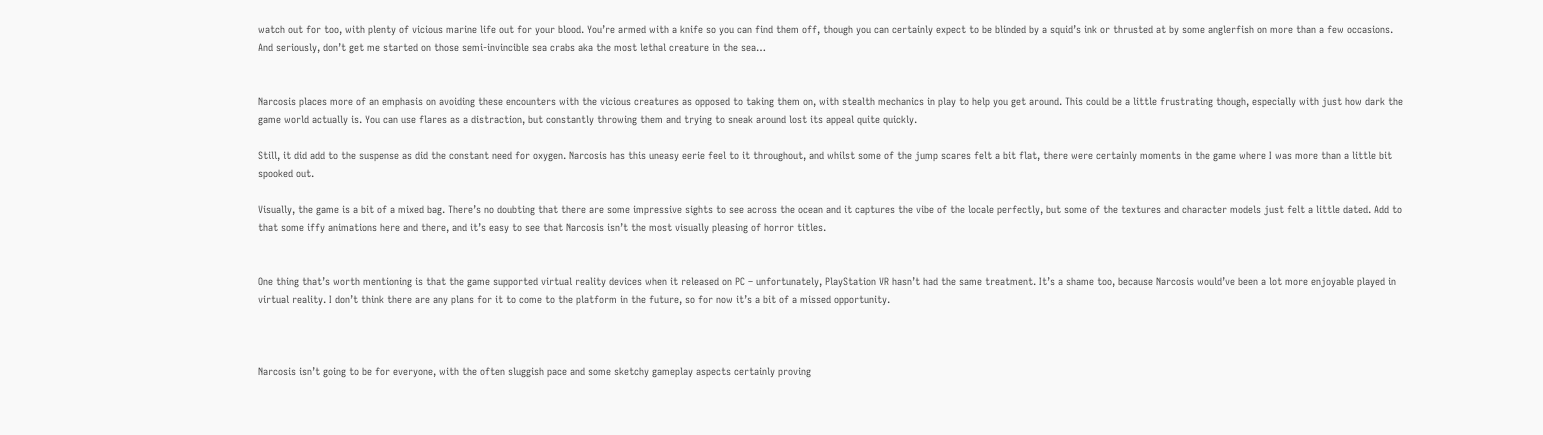watch out for too, with plenty of vicious marine life out for your blood. You’re armed with a knife so you can find them off, though you can certainly expect to be blinded by a squid’s ink or thrusted at by some anglerfish on more than a few occasions. And seriously, don’t get me started on those semi-invincible sea crabs aka the most lethal creature in the sea…


Narcosis places more of an emphasis on avoiding these encounters with the vicious creatures as opposed to taking them on, with stealth mechanics in play to help you get around. This could be a little frustrating though, especially with just how dark the game world actually is. You can use flares as a distraction, but constantly throwing them and trying to sneak around lost its appeal quite quickly.

Still, it did add to the suspense as did the constant need for oxygen. Narcosis has this uneasy eerie feel to it throughout, and whilst some of the jump scares felt a bit flat, there were certainly moments in the game where I was more than a little bit spooked out.

Visually, the game is a bit of a mixed bag. There’s no doubting that there are some impressive sights to see across the ocean and it captures the vibe of the locale perfectly, but some of the textures and character models just felt a little dated. Add to that some iffy animations here and there, and it’s easy to see that Narcosis isn’t the most visually pleasing of horror titles.


One thing that’s worth mentioning is that the game supported virtual reality devices when it released on PC – unfortunately, PlayStation VR hasn’t had the same treatment. It’s a shame too, because Narcosis would’ve been a lot more enjoyable played in virtual reality. I don’t think there are any plans for it to come to the platform in the future, so for now it’s a bit of a missed opportunity.



Narcosis isn’t going to be for everyone, with the often sluggish pace and some sketchy gameplay aspects certainly proving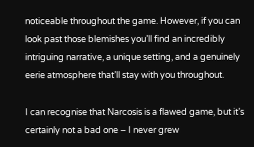noticeable throughout the game. However, if you can look past those blemishes you’ll find an incredibly intriguing narrative, a unique setting, and a genuinely eerie atmosphere that’ll stay with you throughout.

I can recognise that Narcosis is a flawed game, but it’s certainly not a bad one – I never grew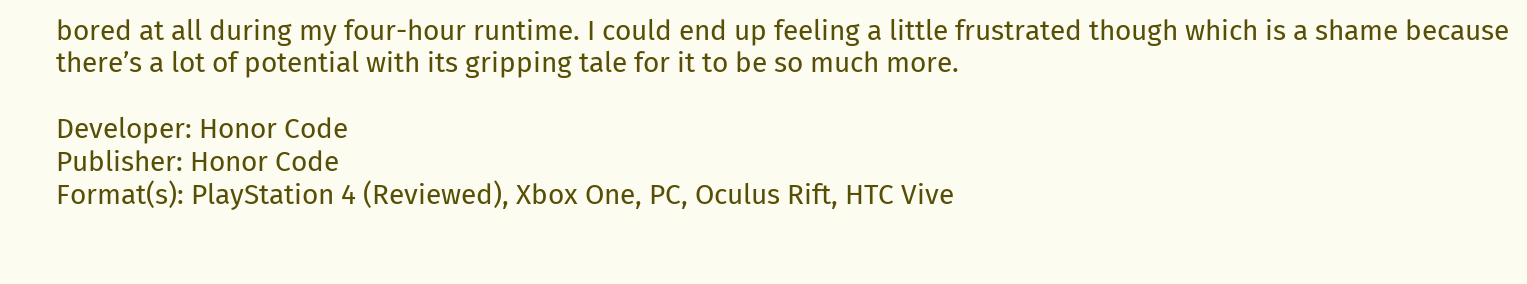bored at all during my four-hour runtime. I could end up feeling a little frustrated though which is a shame because there’s a lot of potential with its gripping tale for it to be so much more.

Developer: Honor Code
Publisher: Honor Code
Format(s): PlayStation 4 (Reviewed), Xbox One, PC, Oculus Rift, HTC Vive